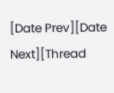[Date Prev][Date Next][Thread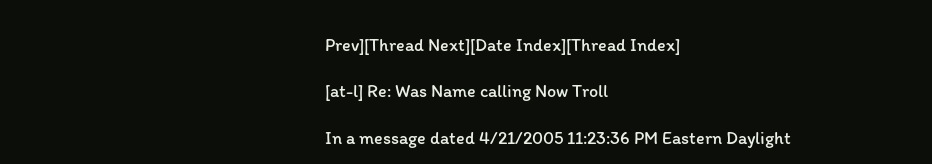Prev][Thread Next][Date Index][Thread Index]

[at-l] Re: Was Name calling Now Troll

In a message dated 4/21/2005 11:23:36 PM Eastern Daylight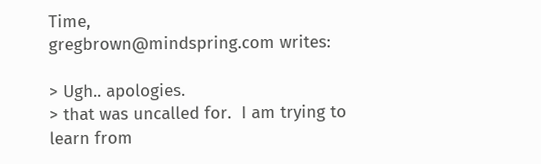Time,
gregbrown@mindspring.com writes:

> Ugh.. apologies.
> that was uncalled for.  I am trying to learn from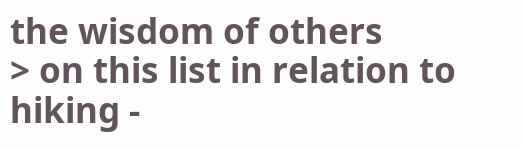the wisdom of others
> on this list in relation to hiking -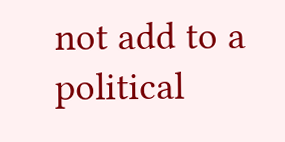not add to a political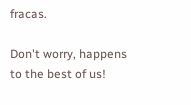fracas.

Don't worry, happens to the best of us!